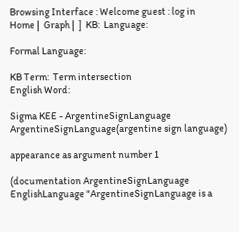Browsing Interface : Welcome guest : log in
Home |  Graph |  ]  KB:  Language:

Formal Language:

KB Term:  Term intersection
English Word:

Sigma KEE - ArgentineSignLanguage
ArgentineSignLanguage(argentine sign language)

appearance as argument number 1

(documentation ArgentineSignLanguage EnglishLanguage "ArgentineSignLanguage is a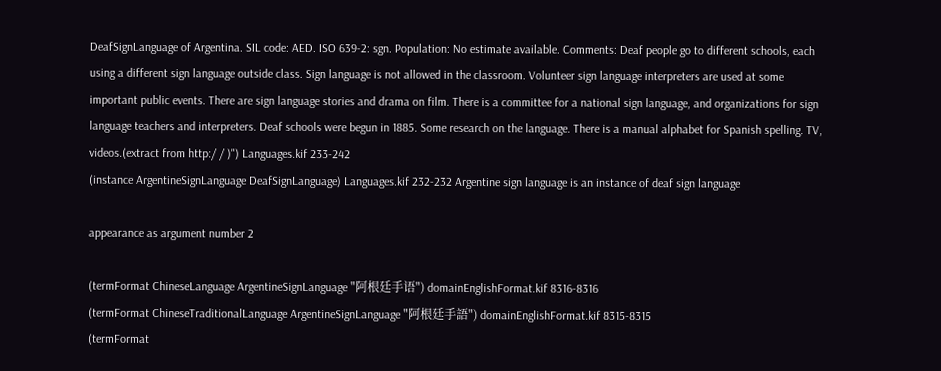DeafSignLanguage of Argentina. SIL code: AED. ISO 639-2: sgn. Population: No estimate available. Comments: Deaf people go to different schools, each using a different sign language outside class. Sign language is not allowed in the classroom. Volunteer sign language interpreters are used at some important public events. There are sign language stories and drama on film. There is a committee for a national sign language, and organizations for sign language teachers and interpreters. Deaf schools were begun in 1885. Some research on the language. There is a manual alphabet for Spanish spelling. TV, videos.(extract from http:/ / )") Languages.kif 233-242
(instance ArgentineSignLanguage DeafSignLanguage) Languages.kif 232-232 Argentine sign language is an instance of deaf sign language

appearance as argument number 2

(termFormat ChineseLanguage ArgentineSignLanguage "阿根廷手语") domainEnglishFormat.kif 8316-8316
(termFormat ChineseTraditionalLanguage ArgentineSignLanguage "阿根廷手語") domainEnglishFormat.kif 8315-8315
(termFormat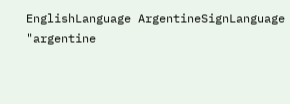EnglishLanguage ArgentineSignLanguage "argentine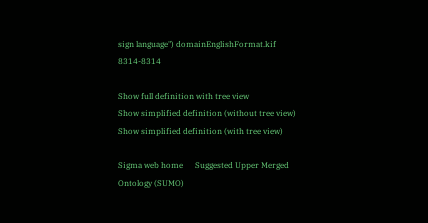sign language") domainEnglishFormat.kif 8314-8314

Show full definition with tree view
Show simplified definition (without tree view)
Show simplified definition (with tree view)

Sigma web home      Suggested Upper Merged Ontology (SUMO)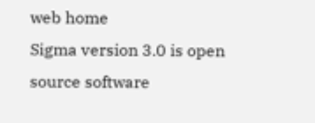web home
Sigma version 3.0 is open source software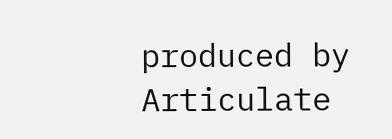produced by Articulate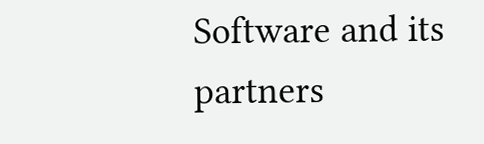Software and its partners